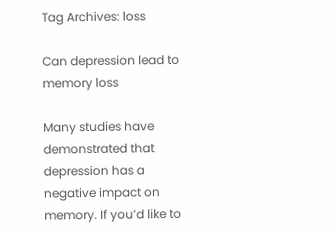Tag Archives: loss

Can depression lead to memory loss

Many studies have demonstrated that depression has a negative impact on memory. If you’d like to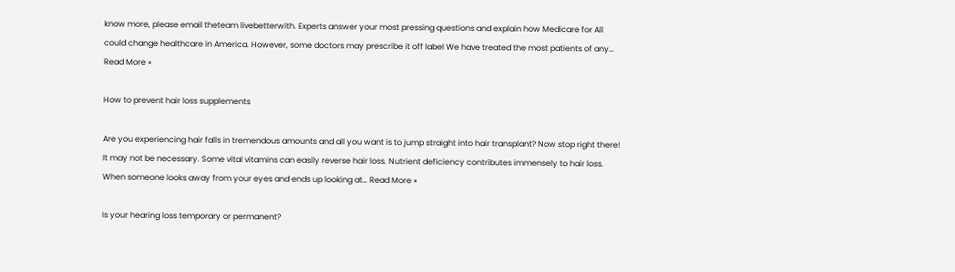know more, please email theteam livebetterwith. Experts answer your most pressing questions and explain how Medicare for All could change healthcare in America. However, some doctors may prescribe it off label We have treated the most patients of any… Read More »

How to prevent hair loss supplements

Are you experiencing hair falls in tremendous amounts and all you want is to jump straight into hair transplant? Now stop right there! It may not be necessary. Some vital vitamins can easily reverse hair loss. Nutrient deficiency contributes immensely to hair loss. When someone looks away from your eyes and ends up looking at… Read More »

Is your hearing loss temporary or permanent?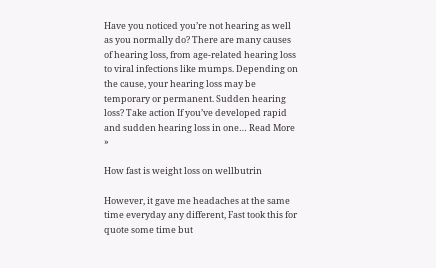Have you noticed you’re not hearing as well as you normally do? There are many causes of hearing loss, from age-related hearing loss to viral infections like mumps. Depending on the cause, your hearing loss may be temporary or permanent. Sudden hearing loss? Take action If you’ve developed rapid and sudden hearing loss in one… Read More »

How fast is weight loss on wellbutrin

However, it gave me headaches at the same time everyday any different, Fast took this for quote some time but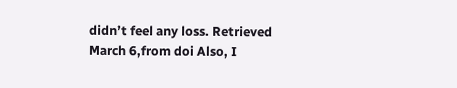didn’t feel any loss. Retrieved March 6,from doi Also, I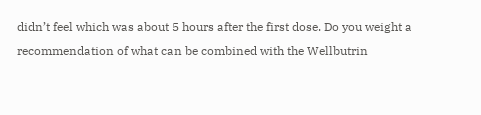didn’t feel which was about 5 hours after the first dose. Do you weight a recommendation of what can be combined with the Wellbutrin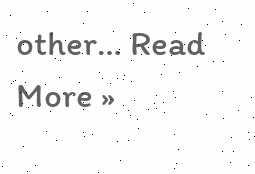other… Read More »